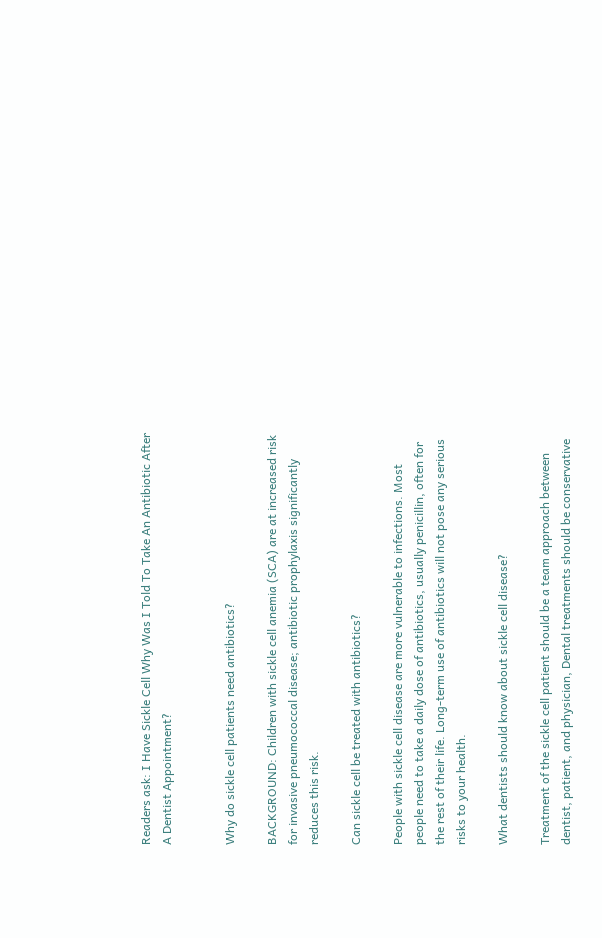Readers ask: I Have Sickle Cell Why Was I Told To Take An Antibiotic After A Dentist Appointment?


Why do sickle cell patients need antibiotics?

BACKGROUND: Children with sickle cell anemia (SCA) are at increased risk for invasive pneumococcal disease; antibiotic prophylaxis significantly reduces this risk.

Can sickle cell be treated with antibiotics?

People with sickle cell disease are more vulnerable to infections. Most people need to take a daily dose of antibiotics, usually penicillin, often for the rest of their life. Long-term use of antibiotics will not pose any serious risks to your health.

What dentists should know about sickle cell disease?

Treatment of the sickle cell patient should be a team approach between dentist, patient, and physician, Dental treatments should be conservative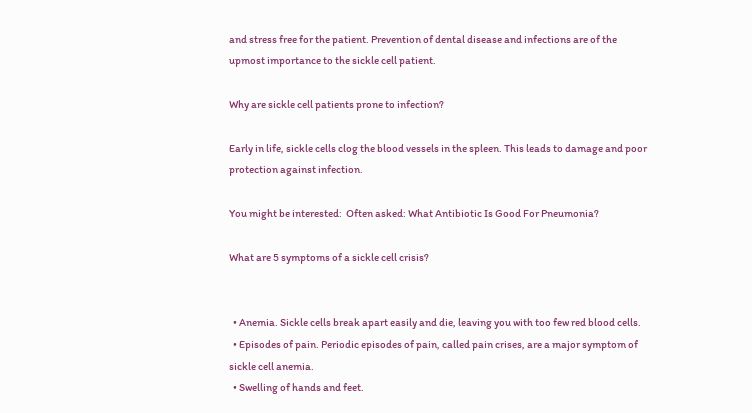and stress free for the patient. Prevention of dental disease and infections are of the upmost importance to the sickle cell patient.

Why are sickle cell patients prone to infection?

Early in life, sickle cells clog the blood vessels in the spleen. This leads to damage and poor protection against infection.

You might be interested:  Often asked: What Antibiotic Is Good For Pneumonia?

What are 5 symptoms of a sickle cell crisis?


  • Anemia. Sickle cells break apart easily and die, leaving you with too few red blood cells.
  • Episodes of pain. Periodic episodes of pain, called pain crises, are a major symptom of sickle cell anemia.
  • Swelling of hands and feet.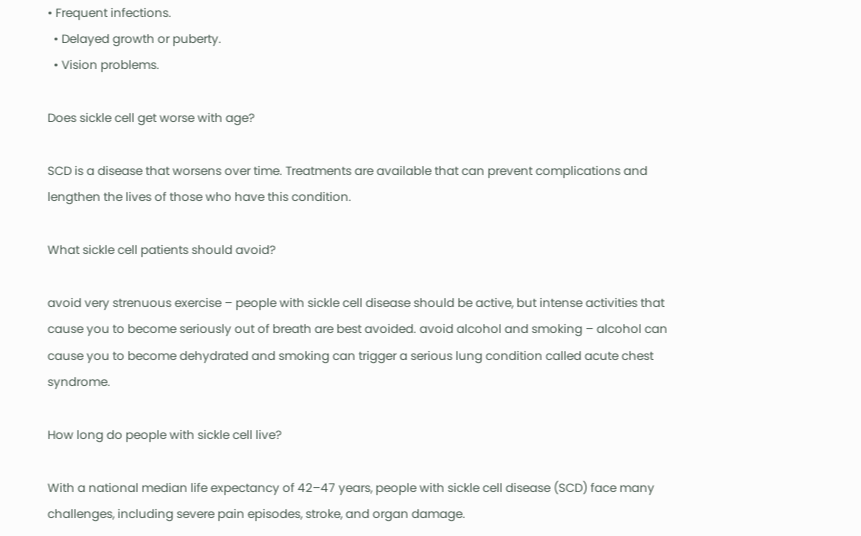• Frequent infections.
  • Delayed growth or puberty.
  • Vision problems.

Does sickle cell get worse with age?

SCD is a disease that worsens over time. Treatments are available that can prevent complications and lengthen the lives of those who have this condition.

What sickle cell patients should avoid?

avoid very strenuous exercise – people with sickle cell disease should be active, but intense activities that cause you to become seriously out of breath are best avoided. avoid alcohol and smoking – alcohol can cause you to become dehydrated and smoking can trigger a serious lung condition called acute chest syndrome.

How long do people with sickle cell live?

With a national median life expectancy of 42–47 years, people with sickle cell disease (SCD) face many challenges, including severe pain episodes, stroke, and organ damage.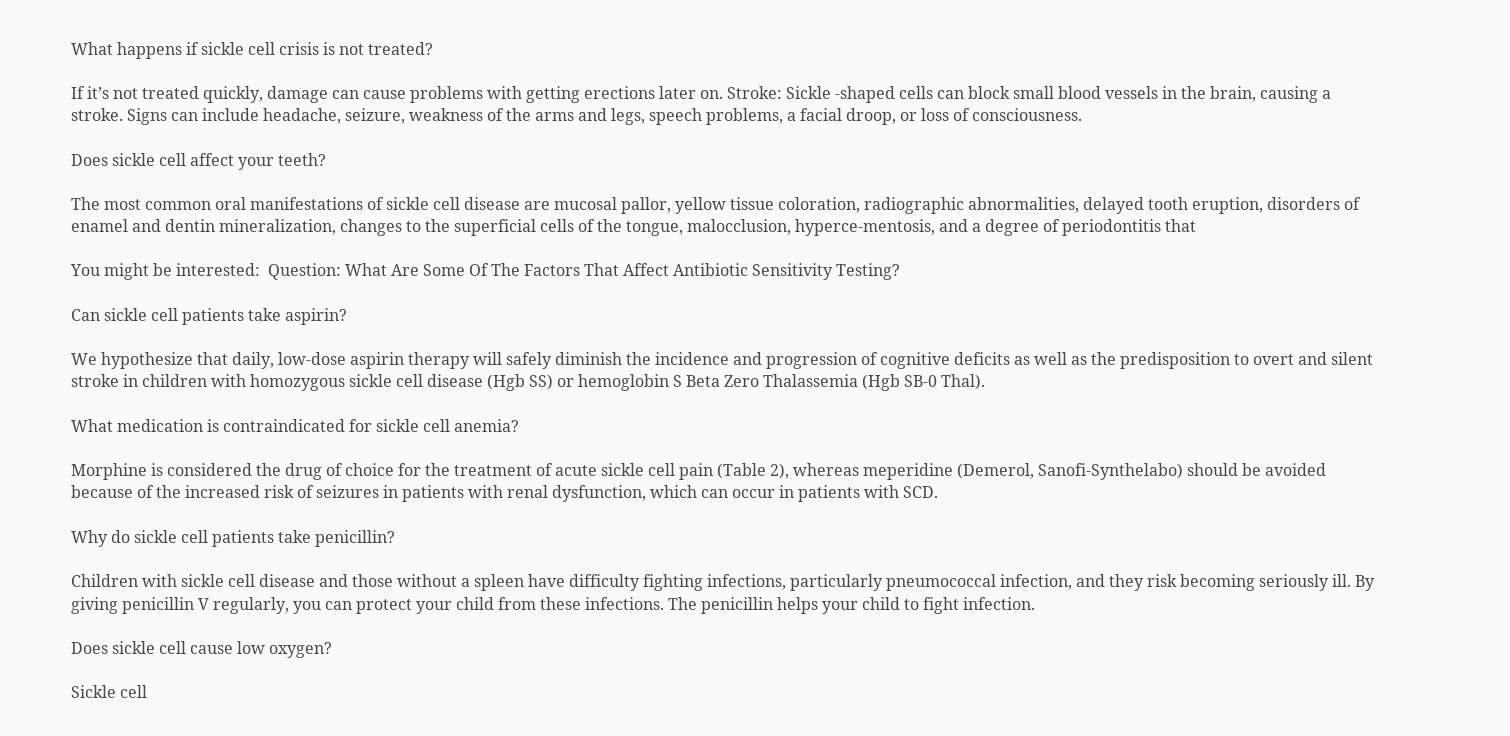What happens if sickle cell crisis is not treated?

If it’s not treated quickly, damage can cause problems with getting erections later on. Stroke: Sickle -shaped cells can block small blood vessels in the brain, causing a stroke. Signs can include headache, seizure, weakness of the arms and legs, speech problems, a facial droop, or loss of consciousness.

Does sickle cell affect your teeth?

The most common oral manifestations of sickle cell disease are mucosal pallor, yellow tissue coloration, radiographic abnormalities, delayed tooth eruption, disorders of enamel and dentin mineralization, changes to the superficial cells of the tongue, malocclusion, hyperce-mentosis, and a degree of periodontitis that

You might be interested:  Question: What Are Some Of The Factors That Affect Antibiotic Sensitivity Testing?

Can sickle cell patients take aspirin?

We hypothesize that daily, low-dose aspirin therapy will safely diminish the incidence and progression of cognitive deficits as well as the predisposition to overt and silent stroke in children with homozygous sickle cell disease (Hgb SS) or hemoglobin S Beta Zero Thalassemia (Hgb SB-0 Thal).

What medication is contraindicated for sickle cell anemia?

Morphine is considered the drug of choice for the treatment of acute sickle cell pain (Table 2), whereas meperidine (Demerol, Sanofi-Synthelabo) should be avoided because of the increased risk of seizures in patients with renal dysfunction, which can occur in patients with SCD.

Why do sickle cell patients take penicillin?

Children with sickle cell disease and those without a spleen have difficulty fighting infections, particularly pneumococcal infection, and they risk becoming seriously ill. By giving penicillin V regularly, you can protect your child from these infections. The penicillin helps your child to fight infection.

Does sickle cell cause low oxygen?

Sickle cell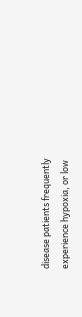disease patients frequently experience hypoxia, or low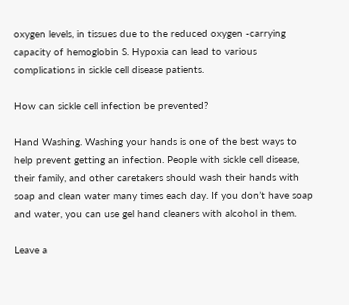oxygen levels, in tissues due to the reduced oxygen -carrying capacity of hemoglobin S. Hypoxia can lead to various complications in sickle cell disease patients.

How can sickle cell infection be prevented?

Hand Washing. Washing your hands is one of the best ways to help prevent getting an infection. People with sickle cell disease, their family, and other caretakers should wash their hands with soap and clean water many times each day. If you don’t have soap and water, you can use gel hand cleaners with alcohol in them.

Leave a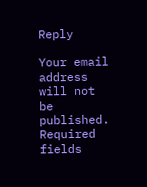Reply

Your email address will not be published. Required fields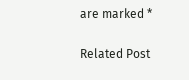are marked *

Related Post